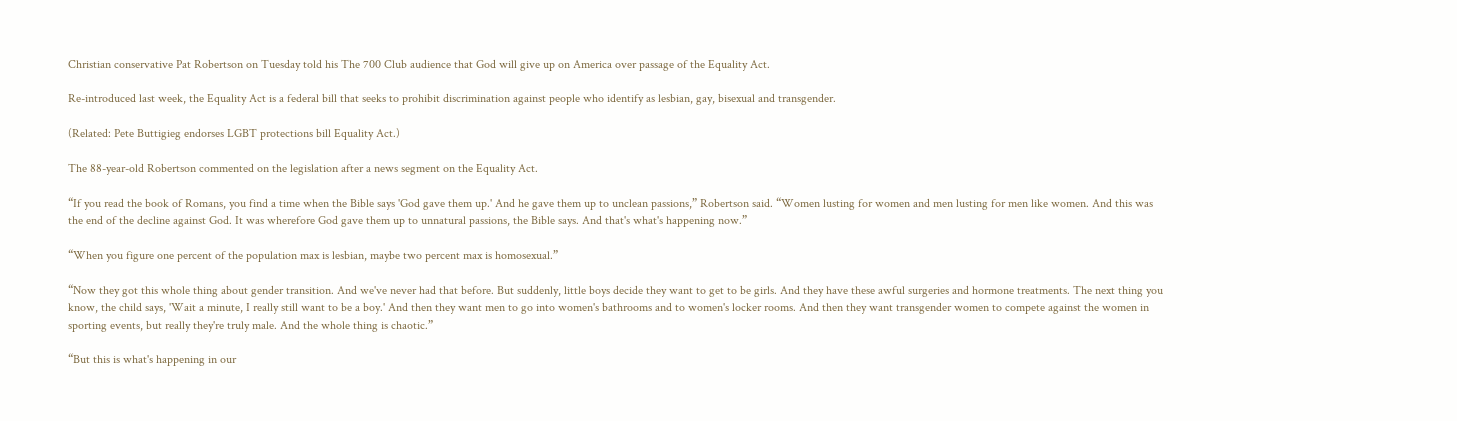Christian conservative Pat Robertson on Tuesday told his The 700 Club audience that God will give up on America over passage of the Equality Act.

Re-introduced last week, the Equality Act is a federal bill that seeks to prohibit discrimination against people who identify as lesbian, gay, bisexual and transgender.

(Related: Pete Buttigieg endorses LGBT protections bill Equality Act.)

The 88-year-old Robertson commented on the legislation after a news segment on the Equality Act.

“If you read the book of Romans, you find a time when the Bible says 'God gave them up.' And he gave them up to unclean passions,” Robertson said. “Women lusting for women and men lusting for men like women. And this was the end of the decline against God. It was wherefore God gave them up to unnatural passions, the Bible says. And that's what's happening now.”

“When you figure one percent of the population max is lesbian, maybe two percent max is homosexual.”

“Now they got this whole thing about gender transition. And we've never had that before. But suddenly, little boys decide they want to get to be girls. And they have these awful surgeries and hormone treatments. The next thing you know, the child says, 'Wait a minute, I really still want to be a boy.' And then they want men to go into women's bathrooms and to women's locker rooms. And then they want transgender women to compete against the women in sporting events, but really they're truly male. And the whole thing is chaotic.”

“But this is what's happening in our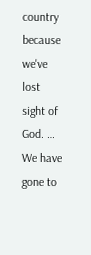country because we've lost sight of God. … We have gone to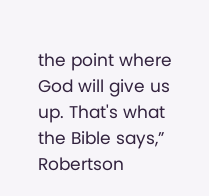the point where God will give us up. That's what the Bible says,” Robertson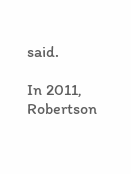said.

In 2011, Robertson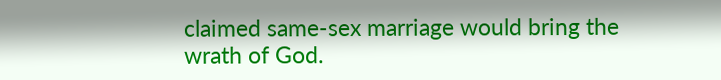claimed same-sex marriage would bring the wrath of God.